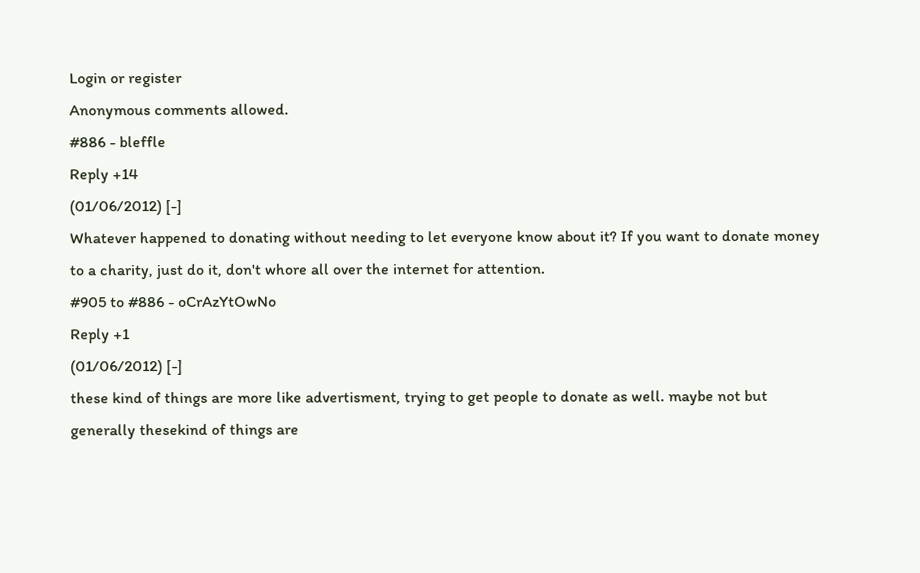Login or register
Anonymous comments allowed.
#886 - bleffle
Reply +14
(01/06/2012) [-]
Whatever happened to donating without needing to let everyone know about it? If you want to donate money to a charity, just do it, don't whore all over the internet for attention.
#905 to #886 - oCrAzYtOwNo
Reply +1
(01/06/2012) [-]
these kind of things are more like advertisment, trying to get people to donate as well. maybe not but generally thesekind of things are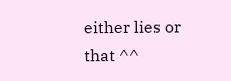either lies or that ^^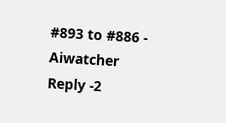#893 to #886 - Aiwatcher
Reply -2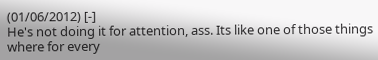(01/06/2012) [-]
He's not doing it for attention, ass. Its like one of those things where for every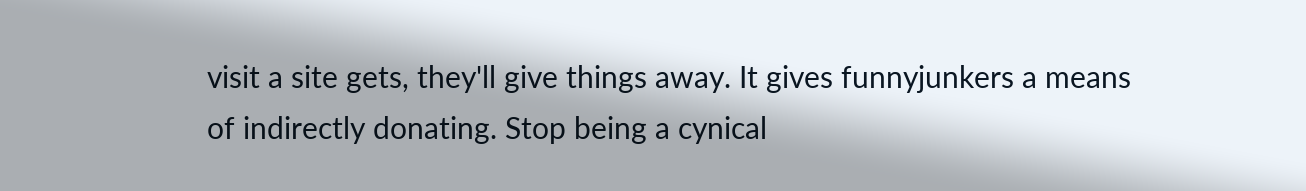visit a site gets, they'll give things away. It gives funnyjunkers a means of indirectly donating. Stop being a cynical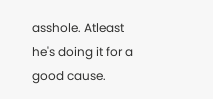asshole. Atleast he's doing it for a good cause.